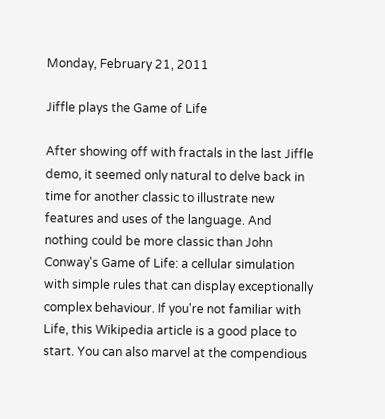Monday, February 21, 2011

Jiffle plays the Game of Life

After showing off with fractals in the last Jiffle demo, it seemed only natural to delve back in time for another classic to illustrate new features and uses of the language. And nothing could be more classic than John Conway's Game of Life: a cellular simulation with simple rules that can display exceptionally complex behaviour. If you're not familiar with Life, this Wikipedia article is a good place to start. You can also marvel at the compendious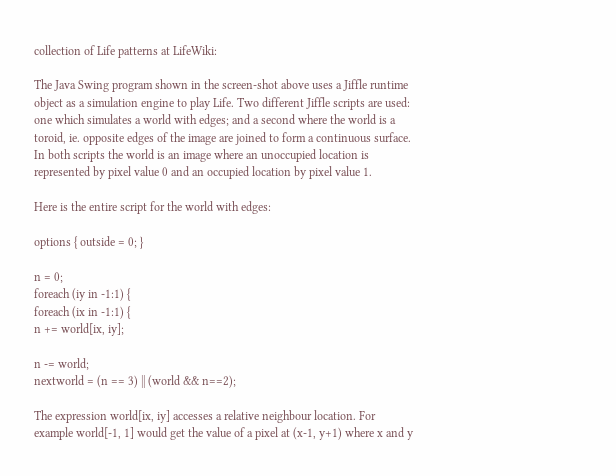collection of Life patterns at LifeWiki:

The Java Swing program shown in the screen-shot above uses a Jiffle runtime object as a simulation engine to play Life. Two different Jiffle scripts are used: one which simulates a world with edges; and a second where the world is a toroid, ie. opposite edges of the image are joined to form a continuous surface. In both scripts the world is an image where an unoccupied location is represented by pixel value 0 and an occupied location by pixel value 1.

Here is the entire script for the world with edges:

options { outside = 0; }

n = 0;
foreach (iy in -1:1) {
foreach (ix in -1:1) {
n += world[ix, iy];

n -= world;
nextworld = (n == 3) || (world && n==2);

The expression world[ix, iy] accesses a relative neighbour location. For example world[-1, 1] would get the value of a pixel at (x-1, y+1) where x and y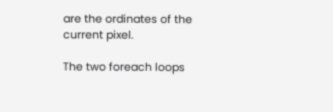are the ordinates of the current pixel.

The two foreach loops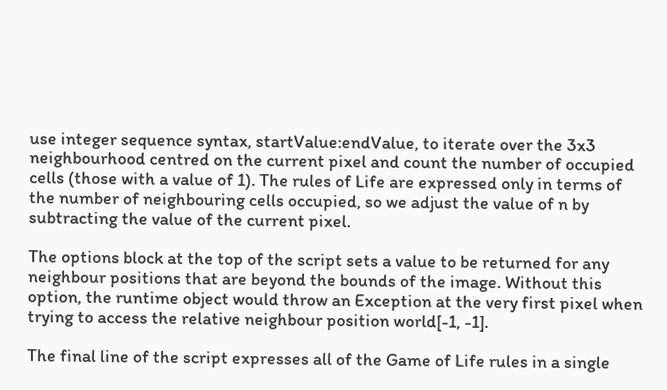use integer sequence syntax, startValue:endValue, to iterate over the 3x3 neighbourhood centred on the current pixel and count the number of occupied cells (those with a value of 1). The rules of Life are expressed only in terms of the number of neighbouring cells occupied, so we adjust the value of n by subtracting the value of the current pixel.

The options block at the top of the script sets a value to be returned for any neighbour positions that are beyond the bounds of the image. Without this option, the runtime object would throw an Exception at the very first pixel when trying to access the relative neighbour position world[-1, -1].

The final line of the script expresses all of the Game of Life rules in a single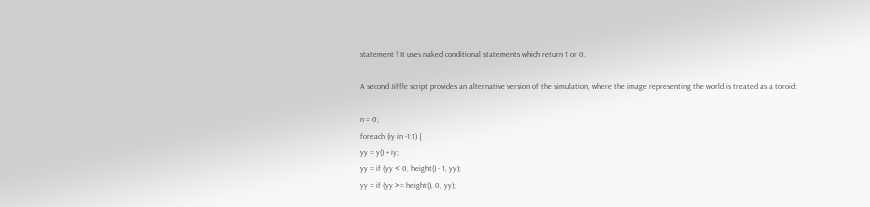statement ! It uses naked conditional statements which return 1 or 0.

A second Jiffle script provides an alternative version of the simulation, where the image representing the world is treated as a toroid:

n = 0;
foreach (iy in -1:1) {
yy = y() + iy;
yy = if (yy < 0, height() - 1, yy);
yy = if (yy >= height(), 0, yy);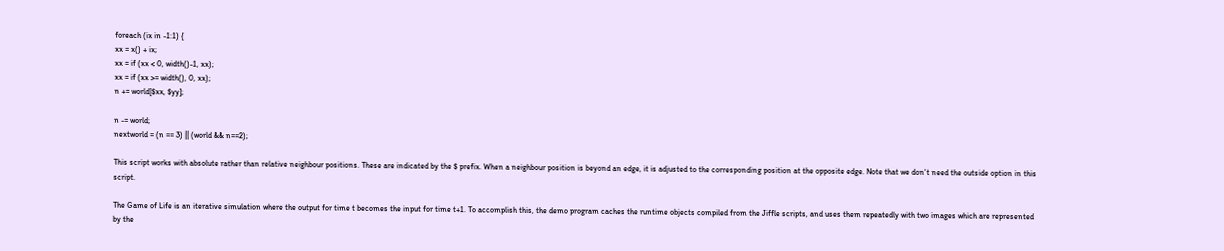foreach (ix in -1:1) {
xx = x() + ix;
xx = if (xx < 0, width()-1, xx);
xx = if (xx >= width(), 0, xx);
n += world[$xx, $yy];

n -= world;
nextworld = (n == 3) || (world && n==2);

This script works with absolute rather than relative neighbour positions. These are indicated by the $ prefix. When a neighbour position is beyond an edge, it is adjusted to the corresponding position at the opposite edge. Note that we don't need the outside option in this script.

The Game of Life is an iterative simulation where the output for time t becomes the input for time t+1. To accomplish this, the demo program caches the runtime objects compiled from the Jiffle scripts, and uses them repeatedly with two images which are represented by the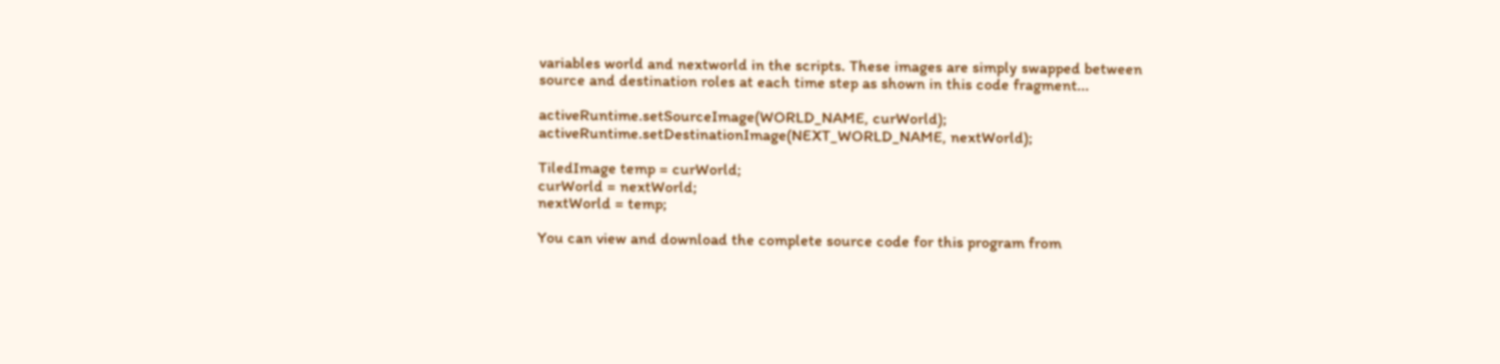variables world and nextworld in the scripts. These images are simply swapped between source and destination roles at each time step as shown in this code fragment...

activeRuntime.setSourceImage(WORLD_NAME, curWorld);
activeRuntime.setDestinationImage(NEXT_WORLD_NAME, nextWorld);

TiledImage temp = curWorld;
curWorld = nextWorld;
nextWorld = temp;

You can view and download the complete source code for this program from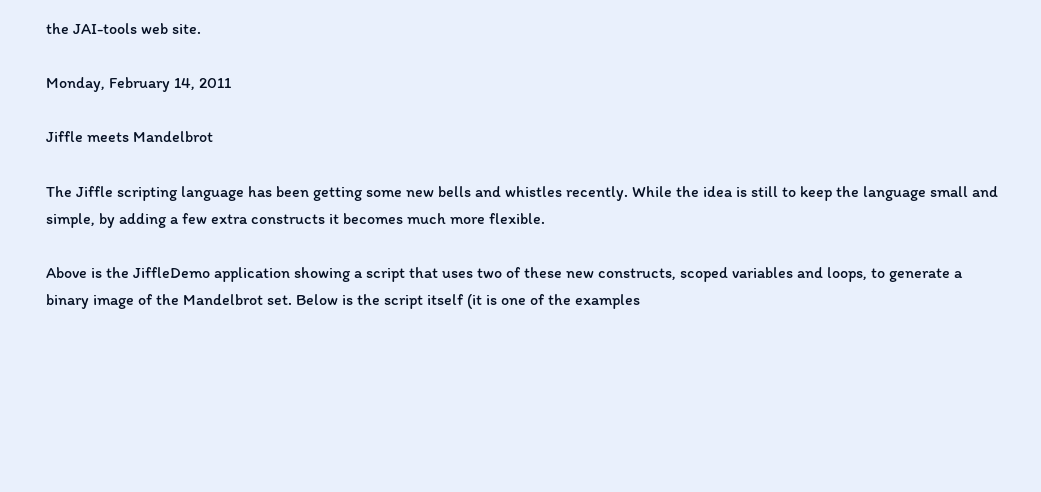the JAI-tools web site.

Monday, February 14, 2011

Jiffle meets Mandelbrot

The Jiffle scripting language has been getting some new bells and whistles recently. While the idea is still to keep the language small and simple, by adding a few extra constructs it becomes much more flexible.

Above is the JiffleDemo application showing a script that uses two of these new constructs, scoped variables and loops, to generate a binary image of the Mandelbrot set. Below is the script itself (it is one of the examples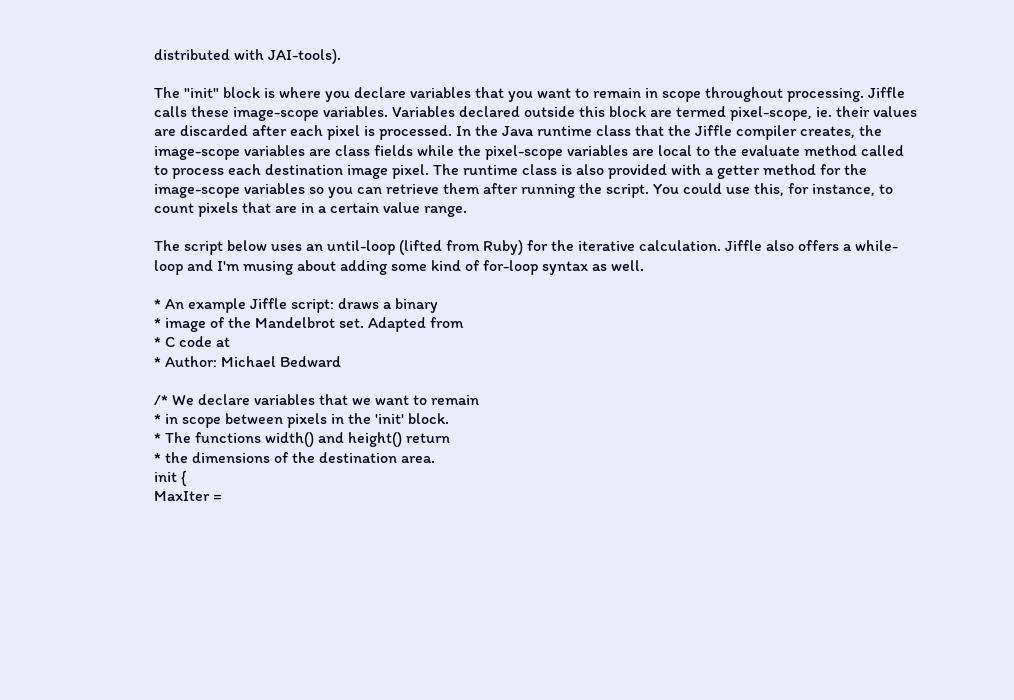distributed with JAI-tools).

The "init" block is where you declare variables that you want to remain in scope throughout processing. Jiffle calls these image-scope variables. Variables declared outside this block are termed pixel-scope, ie. their values are discarded after each pixel is processed. In the Java runtime class that the Jiffle compiler creates, the image-scope variables are class fields while the pixel-scope variables are local to the evaluate method called to process each destination image pixel. The runtime class is also provided with a getter method for the image-scope variables so you can retrieve them after running the script. You could use this, for instance, to count pixels that are in a certain value range.

The script below uses an until-loop (lifted from Ruby) for the iterative calculation. Jiffle also offers a while-loop and I'm musing about adding some kind of for-loop syntax as well.

* An example Jiffle script: draws a binary
* image of the Mandelbrot set. Adapted from
* C code at
* Author: Michael Bedward

/* We declare variables that we want to remain
* in scope between pixels in the 'init' block.
* The functions width() and height() return
* the dimensions of the destination area.
init {
MaxIter =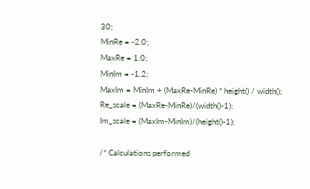30;
MinRe = -2.0;
MaxRe = 1.0;
MinIm = -1.2;
MaxIm = MinIm + (MaxRe-MinRe) * height() / width();
Re_scale = (MaxRe-MinRe)/(width()-1);
Im_scale = (MaxIm-MinIm)/(height()-1);

/* Calculations performed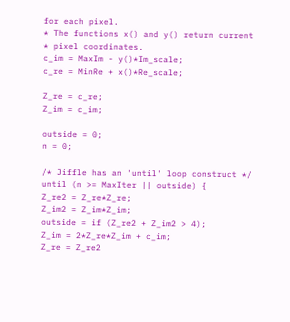for each pixel.
* The functions x() and y() return current
* pixel coordinates.
c_im = MaxIm - y()*Im_scale;
c_re = MinRe + x()*Re_scale;

Z_re = c_re;
Z_im = c_im;

outside = 0;
n = 0;

/* Jiffle has an 'until' loop construct */
until (n >= MaxIter || outside) {
Z_re2 = Z_re*Z_re;
Z_im2 = Z_im*Z_im;
outside = if (Z_re2 + Z_im2 > 4);
Z_im = 2*Z_re*Z_im + c_im;
Z_re = Z_re2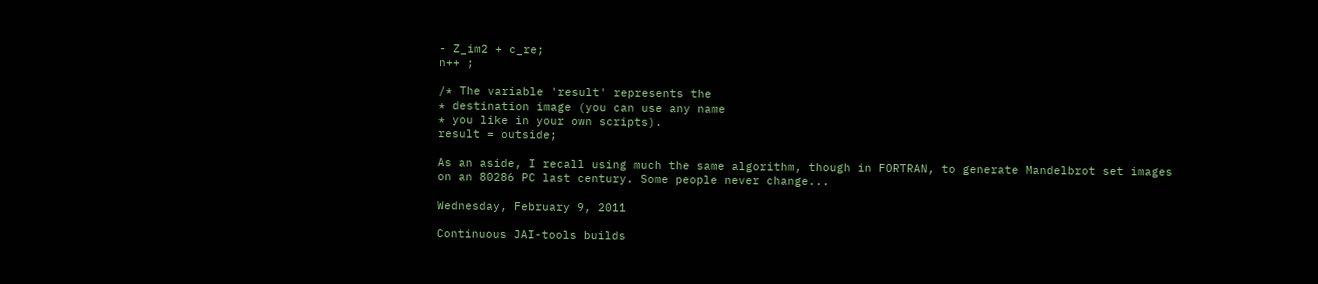- Z_im2 + c_re;
n++ ;

/* The variable 'result' represents the
* destination image (you can use any name
* you like in your own scripts).
result = outside;

As an aside, I recall using much the same algorithm, though in FORTRAN, to generate Mandelbrot set images on an 80286 PC last century. Some people never change...

Wednesday, February 9, 2011

Continuous JAI-tools builds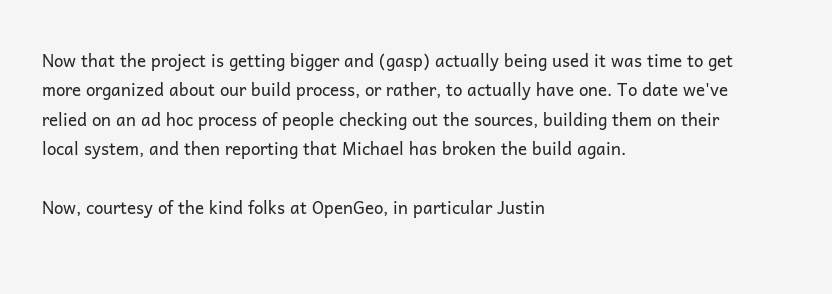Now that the project is getting bigger and (gasp) actually being used it was time to get more organized about our build process, or rather, to actually have one. To date we've relied on an ad hoc process of people checking out the sources, building them on their local system, and then reporting that Michael has broken the build again.

Now, courtesy of the kind folks at OpenGeo, in particular Justin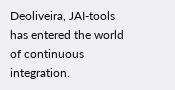Deoliveira, JAI-tools has entered the world of continuous integration.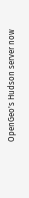OpenGeo's Hudson server now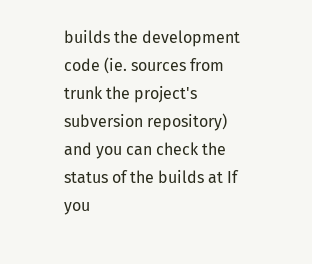builds the development code (ie. sources from trunk the project's subversion repository) and you can check the status of the builds at If you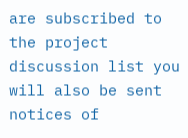are subscribed to the project discussion list you will also be sent notices of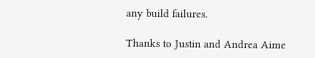any build failures.

Thanks to Justin and Andrea Aime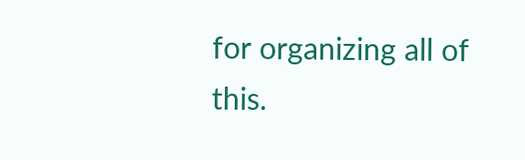for organizing all of this.